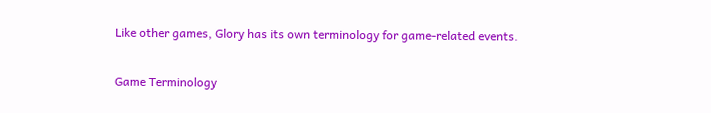Like other games, Glory has its own terminology for game-related events.

Game Terminology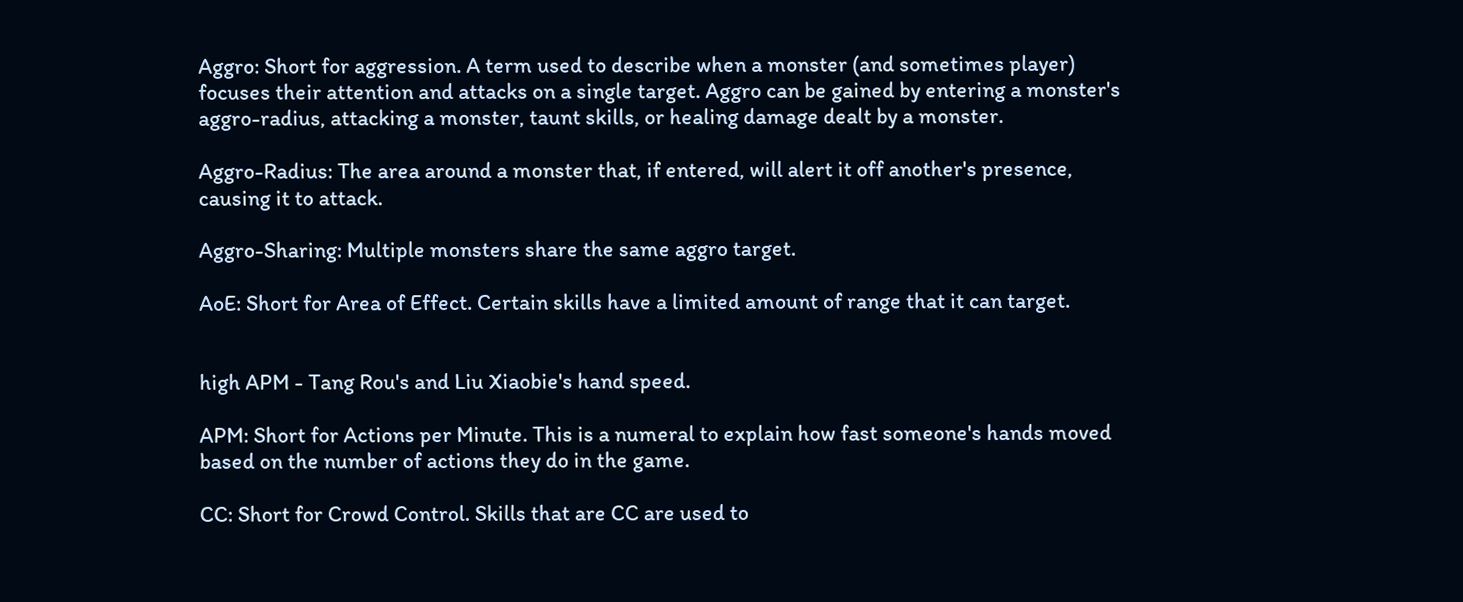Aggro: Short for aggression. A term used to describe when a monster (and sometimes player) focuses their attention and attacks on a single target. Aggro can be gained by entering a monster's aggro-radius, attacking a monster, taunt skills, or healing damage dealt by a monster.

Aggro-Radius: The area around a monster that, if entered, will alert it off another's presence, causing it to attack.

Aggro-Sharing: Multiple monsters share the same aggro target.

AoE: Short for Area of Effect. Certain skills have a limited amount of range that it can target.


high APM - Tang Rou's and Liu Xiaobie's hand speed.

APM: Short for Actions per Minute. This is a numeral to explain how fast someone's hands moved based on the number of actions they do in the game.

CC: Short for Crowd Control. Skills that are CC are used to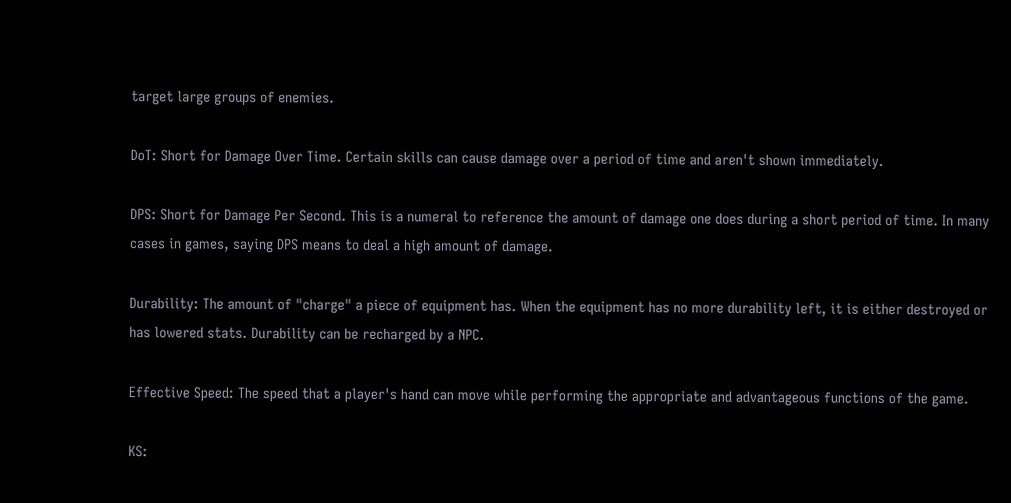target large groups of enemies.

DoT: Short for Damage Over Time. Certain skills can cause damage over a period of time and aren't shown immediately.

DPS: Short for Damage Per Second. This is a numeral to reference the amount of damage one does during a short period of time. In many cases in games, saying DPS means to deal a high amount of damage.

Durability: The amount of "charge" a piece of equipment has. When the equipment has no more durability left, it is either destroyed or has lowered stats. Durability can be recharged by a NPC.

Effective Speed: The speed that a player's hand can move while performing the appropriate and advantageous functions of the game.

KS: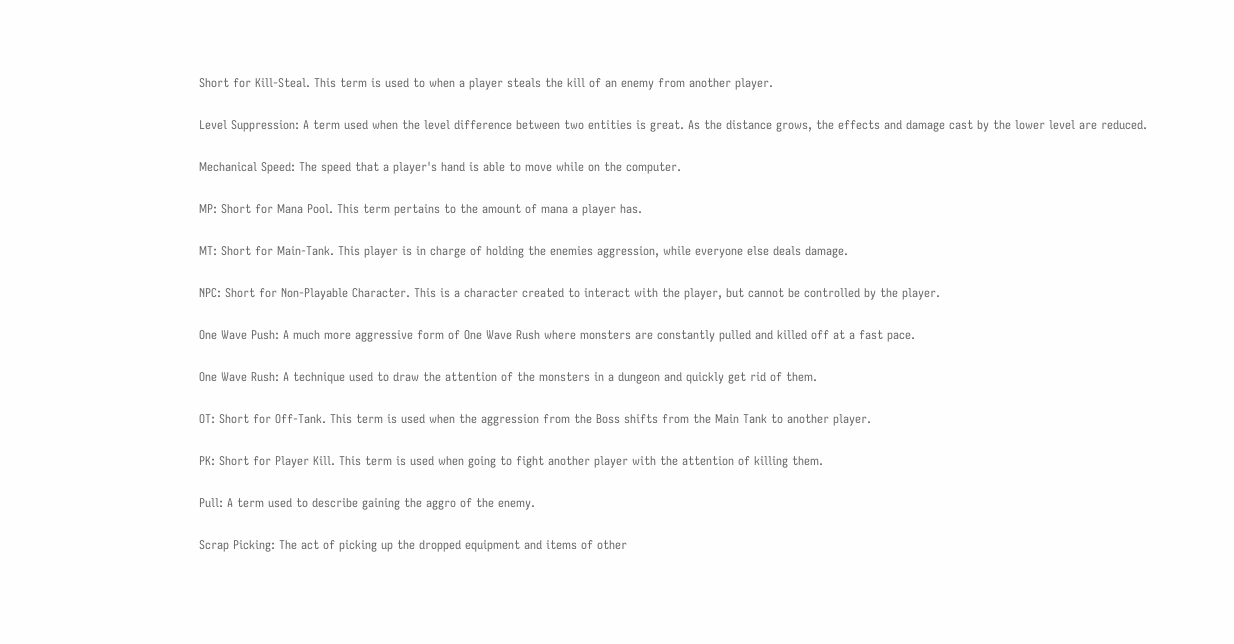Short for Kill-Steal. This term is used to when a player steals the kill of an enemy from another player.

Level Suppression: A term used when the level difference between two entities is great. As the distance grows, the effects and damage cast by the lower level are reduced.

Mechanical Speed: The speed that a player's hand is able to move while on the computer.

MP: Short for Mana Pool. This term pertains to the amount of mana a player has.

MT: Short for Main-Tank. This player is in charge of holding the enemies aggression, while everyone else deals damage.

NPC: Short for Non-Playable Character. This is a character created to interact with the player, but cannot be controlled by the player.

One Wave Push: A much more aggressive form of One Wave Rush where monsters are constantly pulled and killed off at a fast pace.

One Wave Rush: A technique used to draw the attention of the monsters in a dungeon and quickly get rid of them.

OT: Short for Off-Tank. This term is used when the aggression from the Boss shifts from the Main Tank to another player.

PK: Short for Player Kill. This term is used when going to fight another player with the attention of killing them.

Pull: A term used to describe gaining the aggro of the enemy.

Scrap Picking: The act of picking up the dropped equipment and items of other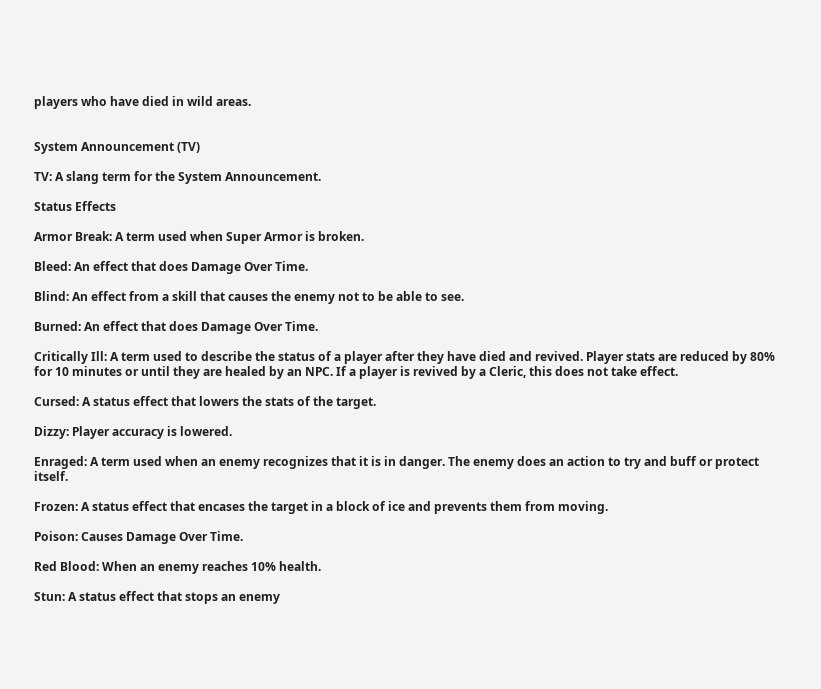players who have died in wild areas.


System Announcement (TV)

TV: A slang term for the System Announcement.

Status Effects

Armor Break: A term used when Super Armor is broken.

Bleed: An effect that does Damage Over Time.

Blind: An effect from a skill that causes the enemy not to be able to see.

Burned: An effect that does Damage Over Time.

Critically Ill: A term used to describe the status of a player after they have died and revived. Player stats are reduced by 80% for 10 minutes or until they are healed by an NPC. If a player is revived by a Cleric, this does not take effect.

Cursed: A status effect that lowers the stats of the target.

Dizzy: Player accuracy is lowered.

Enraged: A term used when an enemy recognizes that it is in danger. The enemy does an action to try and buff or protect itself.

Frozen: A status effect that encases the target in a block of ice and prevents them from moving.

Poison: Causes Damage Over Time.

Red Blood: When an enemy reaches 10% health.

Stun: A status effect that stops an enemy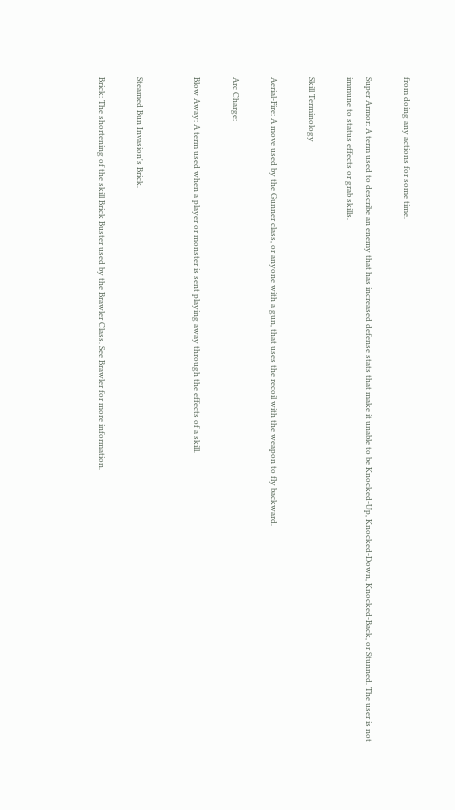from doing any actions for some time.

Super Armor: A term used to describe an enemy that has increased defense stats that make it unable to be Knocked-Up, Knocked-Down, Knocked-Back, or Stunned. The user is not immune to status effects or grab skills.

Skill Terminology

Aerial-Fire: A move used by the Gunner class, or anyone with a gun, that uses the recoil with the weapon to fly backward.

Arc Charge:

Blow Away: A term used when a player or monster is sent playing away through the effects of a skill.


Steamed Bun Invasion's Brick.

Brick: The shortening of the skill Brick Buster used by the Brawler Class. See Brawler for more information.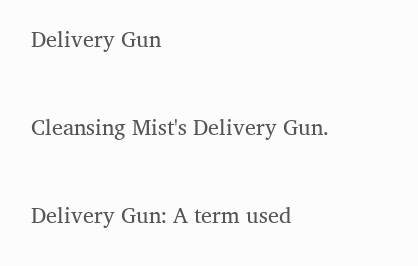Delivery Gun

Cleansing Mist's Delivery Gun.

Delivery Gun: A term used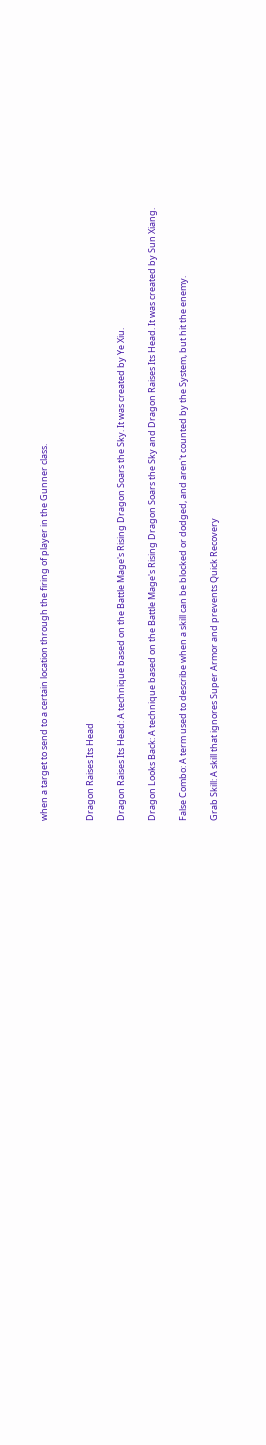when a target to send to a certain location through the firing of player in the Gunner class.


Dragon Raises Its Head

Dragon Raises Its Head: A technique based on the Battle Mage's Rising Dragon Soars the Sky. It was created by Ye Xiu.

Dragon Looks Back: A technique based on the Battle Mage's Rising Dragon Soars the Sky and Dragon Raises Its Head. It was created by Sun Xiang.

False Combo: A term used to describe when a skill can be blocked or dodged, and aren't counted by the System, but hit the enemy.

Grab Skill: A skill that ignores Super Armor and prevents Quick Recovery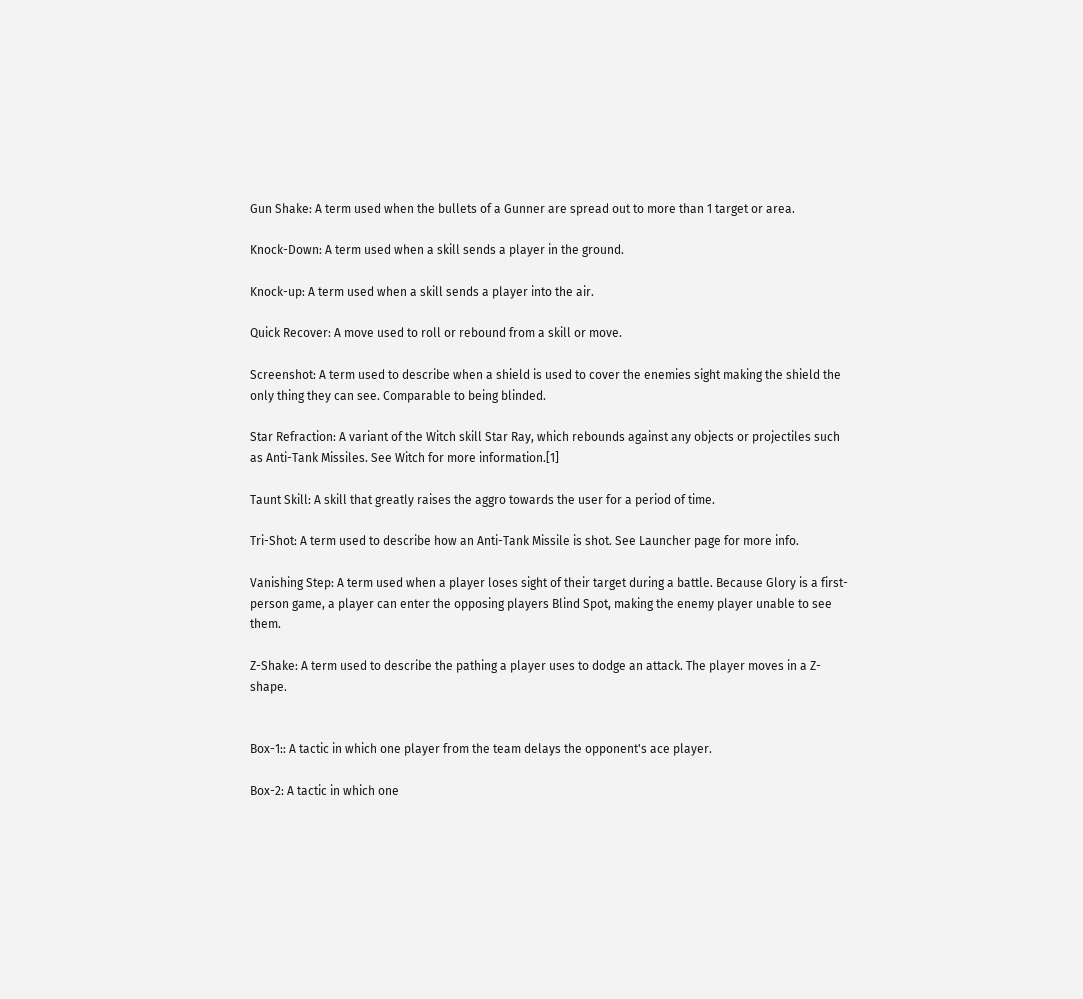Gun Shake: A term used when the bullets of a Gunner are spread out to more than 1 target or area.

Knock-Down: A term used when a skill sends a player in the ground.

Knock-up: A term used when a skill sends a player into the air.

Quick Recover: A move used to roll or rebound from a skill or move.

Screenshot: A term used to describe when a shield is used to cover the enemies sight making the shield the only thing they can see. Comparable to being blinded.

Star Refraction: A variant of the Witch skill Star Ray, which rebounds against any objects or projectiles such as Anti-Tank Missiles. See Witch for more information.[1]

Taunt Skill: A skill that greatly raises the aggro towards the user for a period of time.

Tri-Shot: A term used to describe how an Anti-Tank Missile is shot. See Launcher page for more info.

Vanishing Step: A term used when a player loses sight of their target during a battle. Because Glory is a first-person game, a player can enter the opposing players Blind Spot, making the enemy player unable to see them.

Z-Shake: A term used to describe the pathing a player uses to dodge an attack. The player moves in a Z-shape.


Box-1:: A tactic in which one player from the team delays the opponent's ace player.

Box-2: A tactic in which one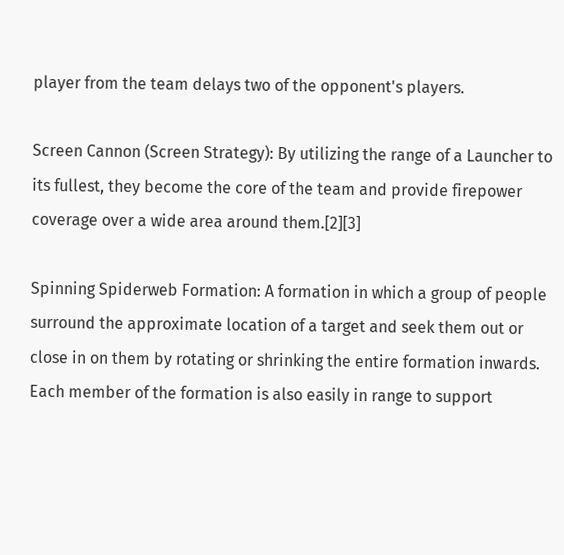player from the team delays two of the opponent's players.

Screen Cannon (Screen Strategy): By utilizing the range of a Launcher to its fullest, they become the core of the team and provide firepower coverage over a wide area around them.[2][3]

Spinning Spiderweb Formation: A formation in which a group of people surround the approximate location of a target and seek them out or close in on them by rotating or shrinking the entire formation inwards. Each member of the formation is also easily in range to support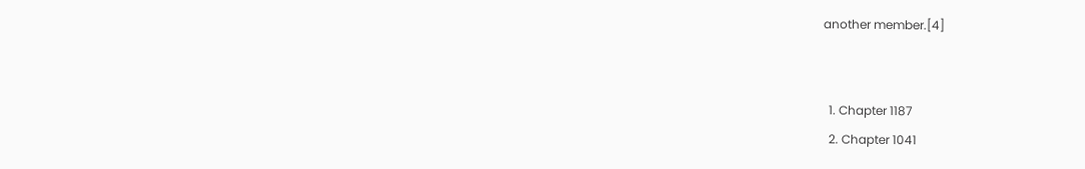another member.[4]


  1. Chapter 1187
  2. Chapter 1041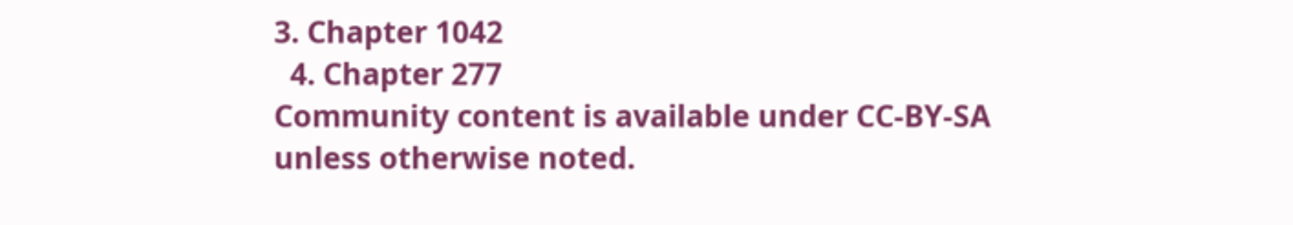3. Chapter 1042
  4. Chapter 277
Community content is available under CC-BY-SA unless otherwise noted.